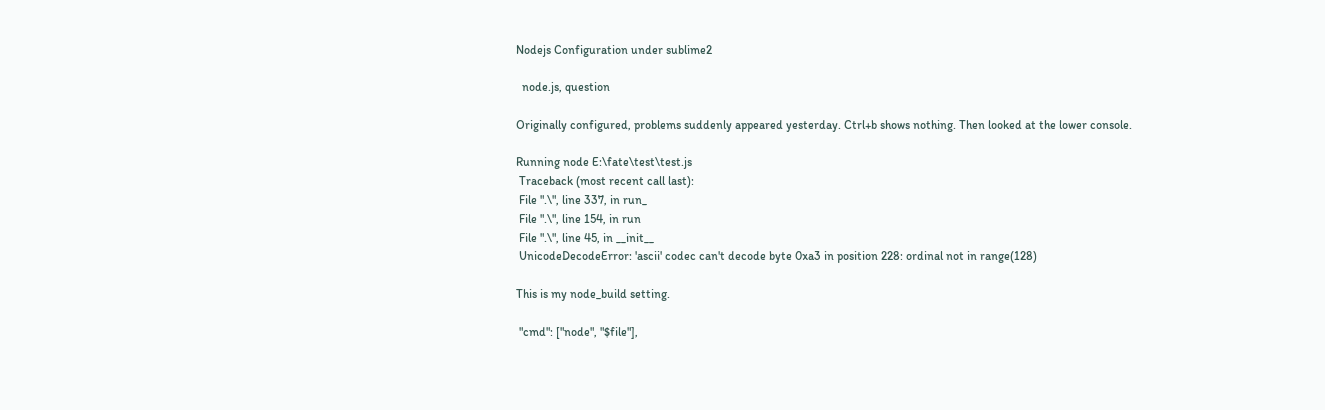Nodejs Configuration under sublime2

  node.js, question

Originally configured, problems suddenly appeared yesterday. Ctrl+b shows nothing. Then looked at the lower console.

Running node E:\fate\test\test.js
 Traceback (most recent call last):
 File ".\", line 337, in run_
 File ".\", line 154, in run
 File ".\", line 45, in __init__
 UnicodeDecodeError: 'ascii' codec can't decode byte 0xa3 in position 228: ordinal not in range(128)

This is my node_build setting.

 "cmd": ["node", "$file"],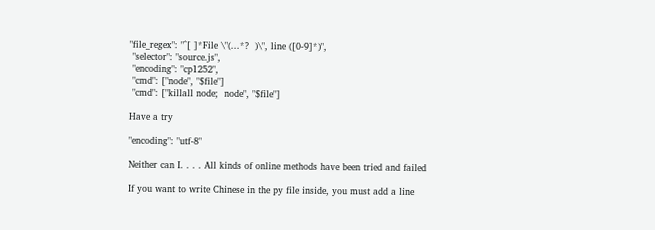"file_regex": "^[ ]*File \"(...*?  )\", line ([0-9]*)",
 "selector": "source.js",
 "encoding": "cp1252",
 "cmd": ["node", "$file"]
 "cmd": ["killall node;  node", "$file"]

Have a try

"encoding": "utf-8"

Neither can I. . . . All kinds of online methods have been tried and failed

If you want to write Chinese in the py file inside, you must add a line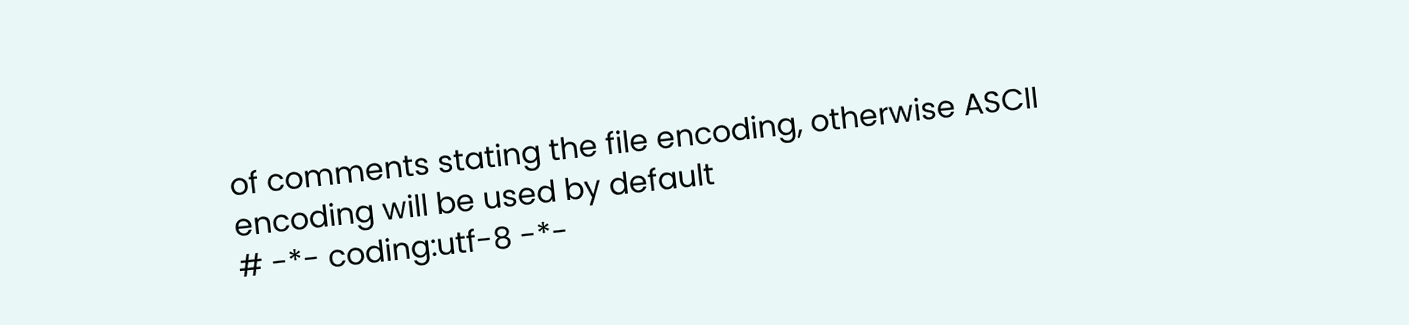of comments stating the file encoding, otherwise ASCII encoding will be used by default
# -*- coding:utf-8 -*-